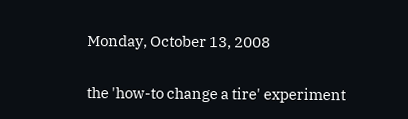Monday, October 13, 2008

the 'how-to change a tire' experiment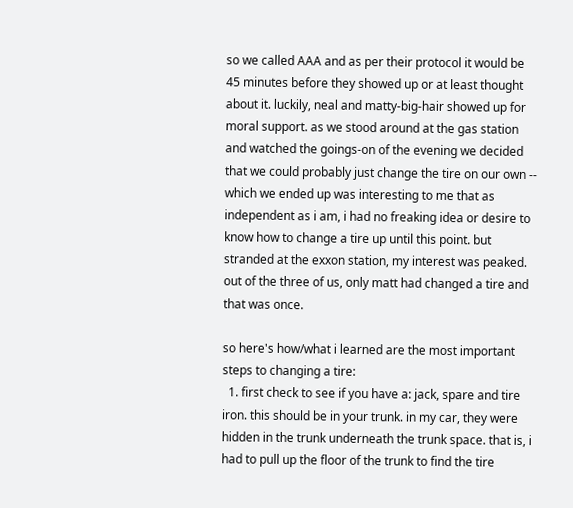so we called AAA and as per their protocol it would be 45 minutes before they showed up or at least thought about it. luckily, neal and matty-big-hair showed up for moral support. as we stood around at the gas station and watched the goings-on of the evening we decided that we could probably just change the tire on our own -- which we ended up was interesting to me that as independent as i am, i had no freaking idea or desire to know how to change a tire up until this point. but stranded at the exxon station, my interest was peaked. out of the three of us, only matt had changed a tire and that was once.

so here's how/what i learned are the most important steps to changing a tire:
  1. first check to see if you have a: jack, spare and tire iron. this should be in your trunk. in my car, they were hidden in the trunk underneath the trunk space. that is, i had to pull up the floor of the trunk to find the tire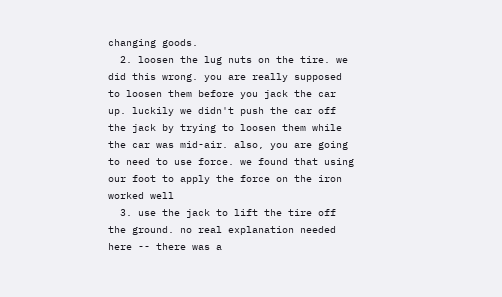changing goods.
  2. loosen the lug nuts on the tire. we did this wrong. you are really supposed to loosen them before you jack the car up. luckily we didn't push the car off the jack by trying to loosen them while the car was mid-air. also, you are going to need to use force. we found that using our foot to apply the force on the iron worked well
  3. use the jack to lift the tire off the ground. no real explanation needed here -- there was a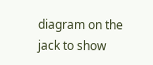diagram on the jack to show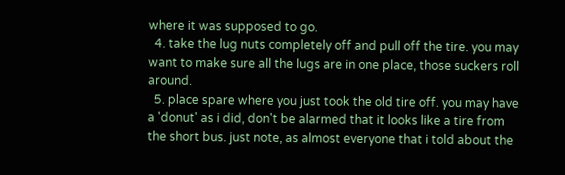where it was supposed to go.
  4. take the lug nuts completely off and pull off the tire. you may want to make sure all the lugs are in one place, those suckers roll around.
  5. place spare where you just took the old tire off. you may have a 'donut' as i did, don't be alarmed that it looks like a tire from the short bus. just note, as almost everyone that i told about the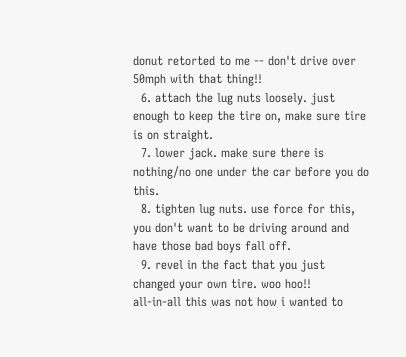donut retorted to me -- don't drive over 50mph with that thing!!
  6. attach the lug nuts loosely. just enough to keep the tire on, make sure tire is on straight.
  7. lower jack. make sure there is nothing/no one under the car before you do this.
  8. tighten lug nuts. use force for this, you don't want to be driving around and have those bad boys fall off.
  9. revel in the fact that you just changed your own tire. woo hoo!!
all-in-all this was not how i wanted to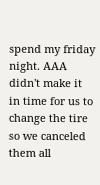spend my friday night. AAA didn't make it in time for us to change the tire so we canceled them all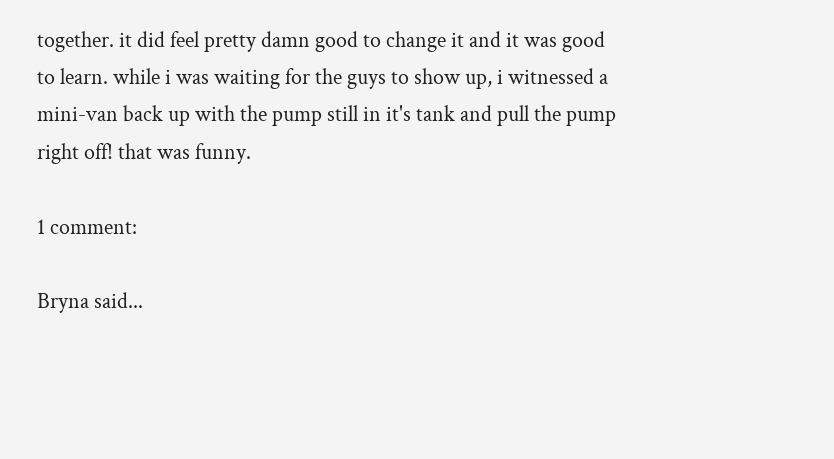together. it did feel pretty damn good to change it and it was good to learn. while i was waiting for the guys to show up, i witnessed a mini-van back up with the pump still in it's tank and pull the pump right off! that was funny.

1 comment:

Bryna said...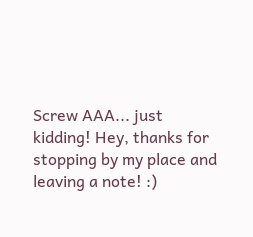Screw AAA... just kidding! Hey, thanks for stopping by my place and leaving a note! :)